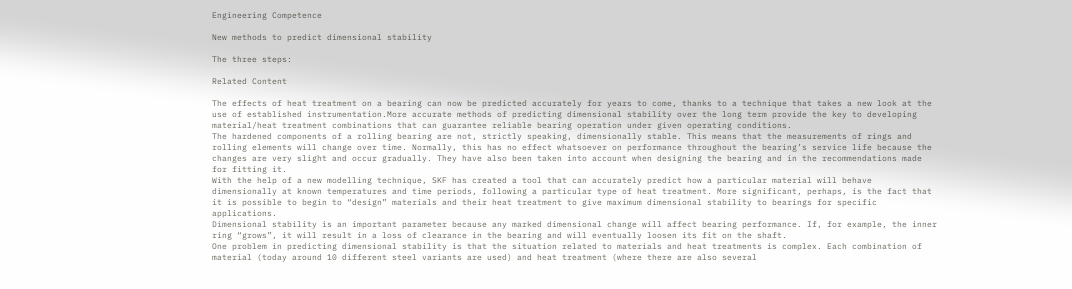Engineering Competence

New methods to predict dimensional stability

The three steps:

Related Content

The effects of heat treatment on a bearing can now be predicted accurately for years to come, thanks to a technique that takes a new look at the use of established instrumentation.More accurate methods of predicting dimensional stability over the long term provide the key to developing material/heat treatment combinations that can guarantee reliable bearing operation under given operating conditions.
The hardened components of a rolling bearing are not, strictly speaking, dimensionally stable. This means that the measurements of rings and rolling elements will change over time. Normally, this has no effect whatsoever on performance throughout the bearing’s service life because the changes are very slight and occur gradually. They have also been taken into account when designing the bearing and in the recommendations made for fitting it.
With the help of a new modelling technique, SKF has created a tool that can accurately predict how a particular material will behave dimensionally at known temperatures and time periods, following a particular type of heat treatment. More significant, perhaps, is the fact that it is possible to begin to “design” materials and their heat treatment to give maximum dimensional stability to bearings for specific applications.
Dimensional stability is an important parameter because any marked dimensional change will affect bearing performance. If, for example, the inner ring “grows”, it will result in a loss of clearance in the bearing and will eventually loosen its fit on the shaft.
One problem in predicting dimensional stability is that the situation related to materials and heat treatments is complex. Each combination of material (today around 10 different steel variants are used) and heat treatment (where there are also several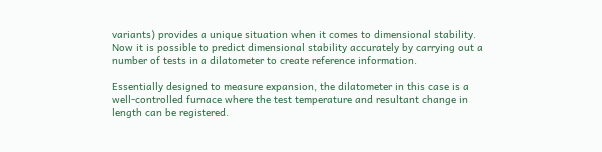variants) provides a unique situation when it comes to dimensional stability.
Now it is possible to predict dimensional stability accurately by carrying out a number of tests in a dilatometer to create reference information.

Essentially designed to measure expansion, the dilatometer in this case is a well-controlled furnace where the test temperature and resultant change in length can be registered.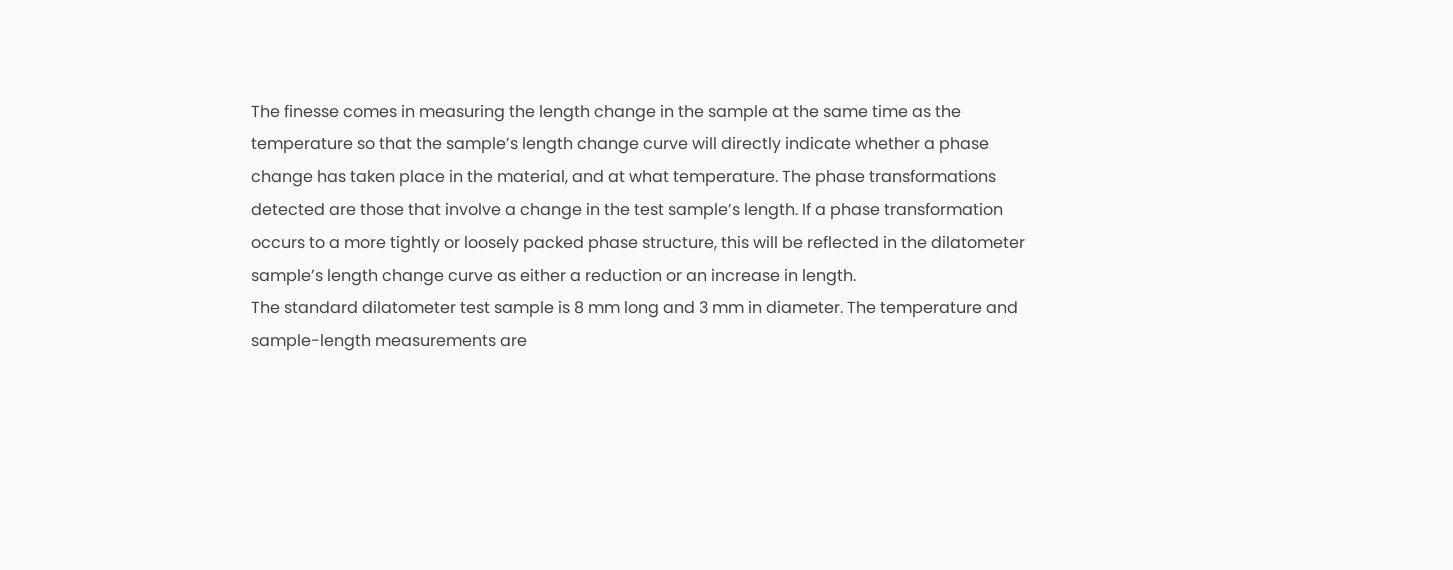The finesse comes in measuring the length change in the sample at the same time as the temperature so that the sample’s length change curve will directly indicate whether a phase change has taken place in the material, and at what temperature. The phase transformations detected are those that involve a change in the test sample’s length. If a phase transformation occurs to a more tightly or loosely packed phase structure, this will be reflected in the dilatometer sample’s length change curve as either a reduction or an increase in length.
The standard dilatometer test sample is 8 mm long and 3 mm in diameter. The temperature and sample-length measurements are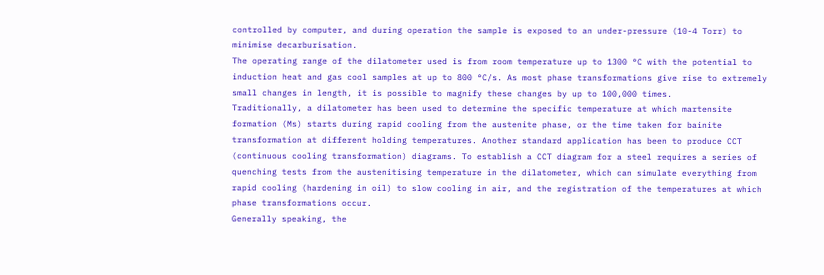controlled by computer, and during operation the sample is exposed to an under-pressure (10-4 Torr) to minimise decarburisation.
The operating range of the dilatometer used is from room temperature up to 1300 °C with the potential to induction heat and gas cool samples at up to 800 °C/s. As most phase transformations give rise to extremely small changes in length, it is possible to magnify these changes by up to 100,000 times.
Traditionally, a dilatometer has been used to determine the specific temperature at which martensite formation (Ms) starts during rapid cooling from the austenite phase, or the time taken for bainite transformation at different holding temperatures. Another standard application has been to produce CCT (continuous cooling transformation) diagrams. To establish a CCT diagram for a steel requires a series of quenching tests from the austenitising temperature in the dilatometer, which can simulate everything from rapid cooling (hardening in oil) to slow cooling in air, and the registration of the temperatures at which phase transformations occur.
Generally speaking, the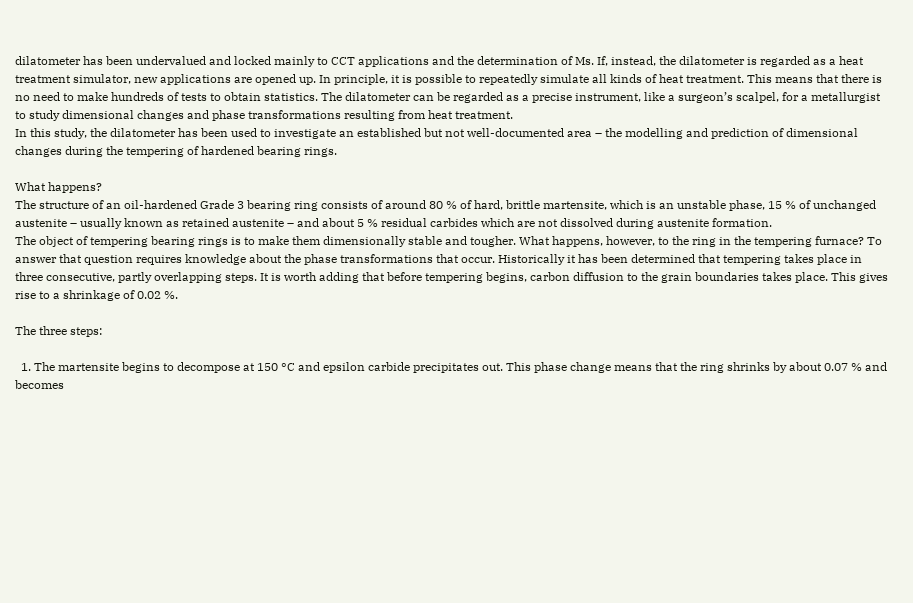dilatometer has been undervalued and locked mainly to CCT applications and the determination of Ms. If, instead, the dilatometer is regarded as a heat treatment simulator, new applications are opened up. In principle, it is possible to repeatedly simulate all kinds of heat treatment. This means that there is no need to make hundreds of tests to obtain statistics. The dilatometer can be regarded as a precise instrument, like a surgeon’s scalpel, for a metallurgist to study dimensional changes and phase transformations resulting from heat treatment.
In this study, the dilatometer has been used to investigate an established but not well-documented area – the modelling and prediction of dimensional changes during the tempering of hardened bearing rings.

What happens?
The structure of an oil-hardened Grade 3 bearing ring consists of around 80 % of hard, brittle martensite, which is an unstable phase, 15 % of unchanged austenite – usually known as retained austenite – and about 5 % residual carbides which are not dissolved during austenite formation.
The object of tempering bearing rings is to make them dimensionally stable and tougher. What happens, however, to the ring in the tempering furnace? To answer that question requires knowledge about the phase transformations that occur. Historically it has been determined that tempering takes place in three consecutive, partly overlapping steps. It is worth adding that before tempering begins, carbon diffusion to the grain boundaries takes place. This gives rise to a shrinkage of 0.02 %.

The three steps:

  1. The martensite begins to decompose at 150 °C and epsilon carbide precipitates out. This phase change means that the ring shrinks by about 0.07 % and becomes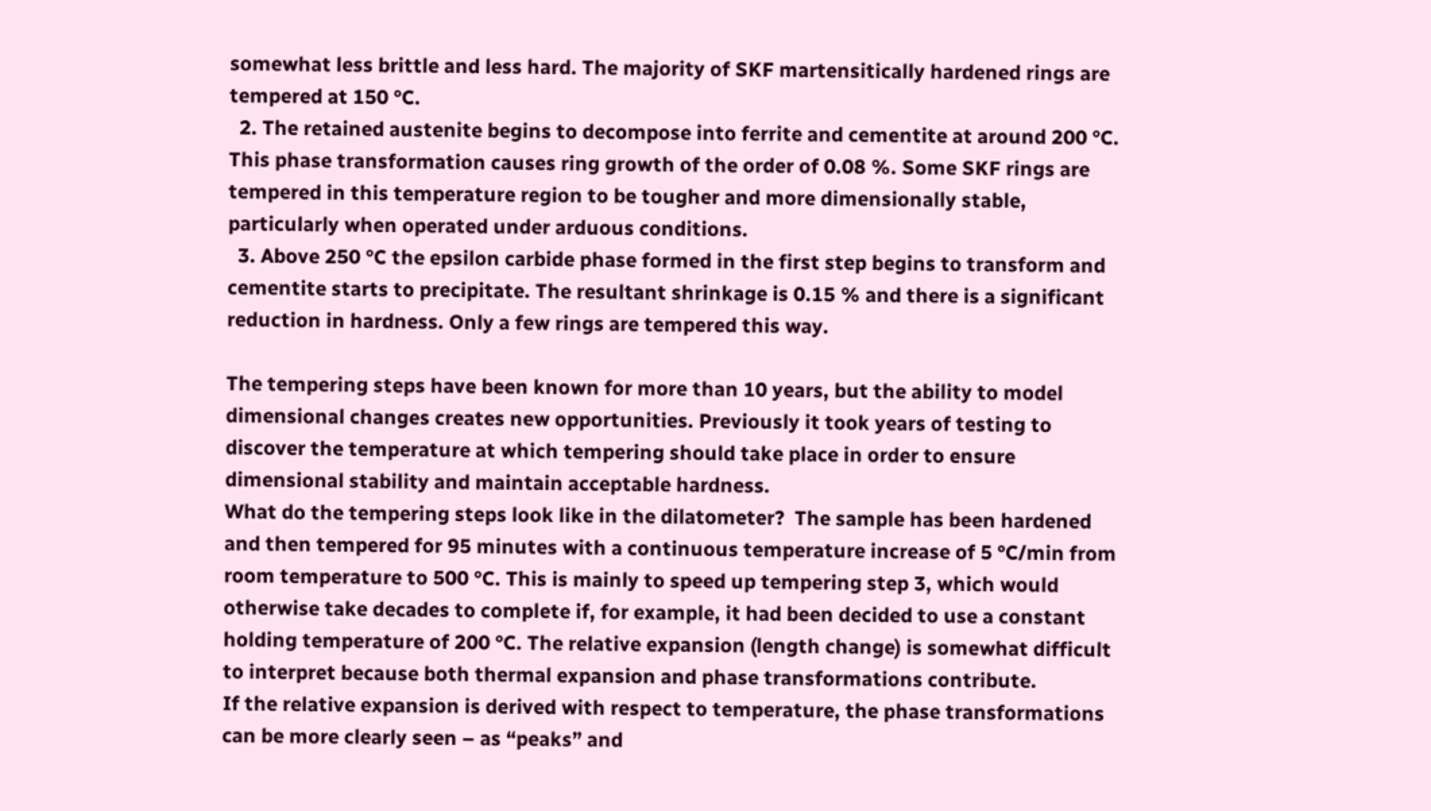somewhat less brittle and less hard. The majority of SKF martensitically hardened rings are tempered at 150 °C.
  2. The retained austenite begins to decompose into ferrite and cementite at around 200 °C. This phase transformation causes ring growth of the order of 0.08 %. Some SKF rings are tempered in this temperature region to be tougher and more dimensionally stable, particularly when operated under arduous conditions.
  3. Above 250 °C the epsilon carbide phase formed in the first step begins to transform and cementite starts to precipitate. The resultant shrinkage is 0.15 % and there is a significant reduction in hardness. Only a few rings are tempered this way.

The tempering steps have been known for more than 10 years, but the ability to model dimensional changes creates new opportunities. Previously it took years of testing to discover the temperature at which tempering should take place in order to ensure dimensional stability and maintain acceptable hardness.
What do the tempering steps look like in the dilatometer?  The sample has been hardened and then tempered for 95 minutes with a continuous temperature increase of 5 °C/min from room temperature to 500 °C. This is mainly to speed up tempering step 3, which would otherwise take decades to complete if, for example, it had been decided to use a constant holding temperature of 200 °C. The relative expansion (length change) is somewhat difficult to interpret because both thermal expansion and phase transformations contribute.
If the relative expansion is derived with respect to temperature, the phase transformations can be more clearly seen – as “peaks” and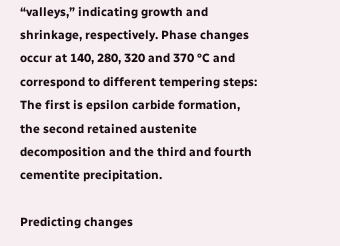“valleys,” indicating growth and shrinkage, respectively. Phase changes occur at 140, 280, 320 and 370 °C and correspond to different tempering steps: The first is epsilon carbide formation, the second retained austenite decomposition and the third and fourth cementite precipitation.

Predicting changes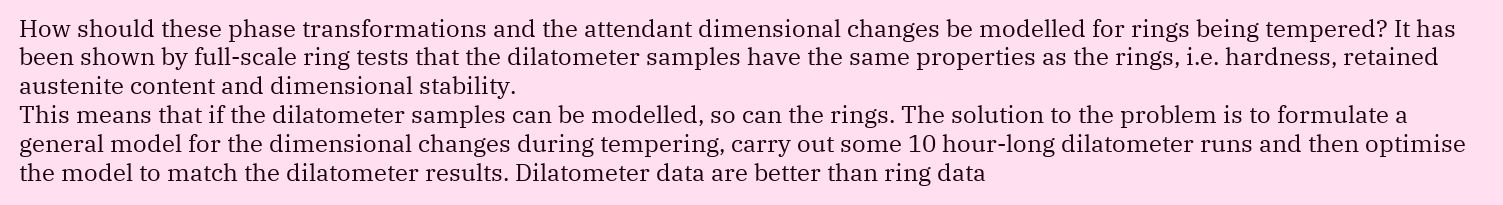How should these phase transformations and the attendant dimensional changes be modelled for rings being tempered? It has been shown by full-scale ring tests that the dilatometer samples have the same properties as the rings, i.e. hardness, retained austenite content and dimensional stability.
This means that if the dilatometer samples can be modelled, so can the rings. The solution to the problem is to formulate a general model for the dimensional changes during tempering, carry out some 10 hour-long dilatometer runs and then optimise the model to match the dilatometer results. Dilatometer data are better than ring data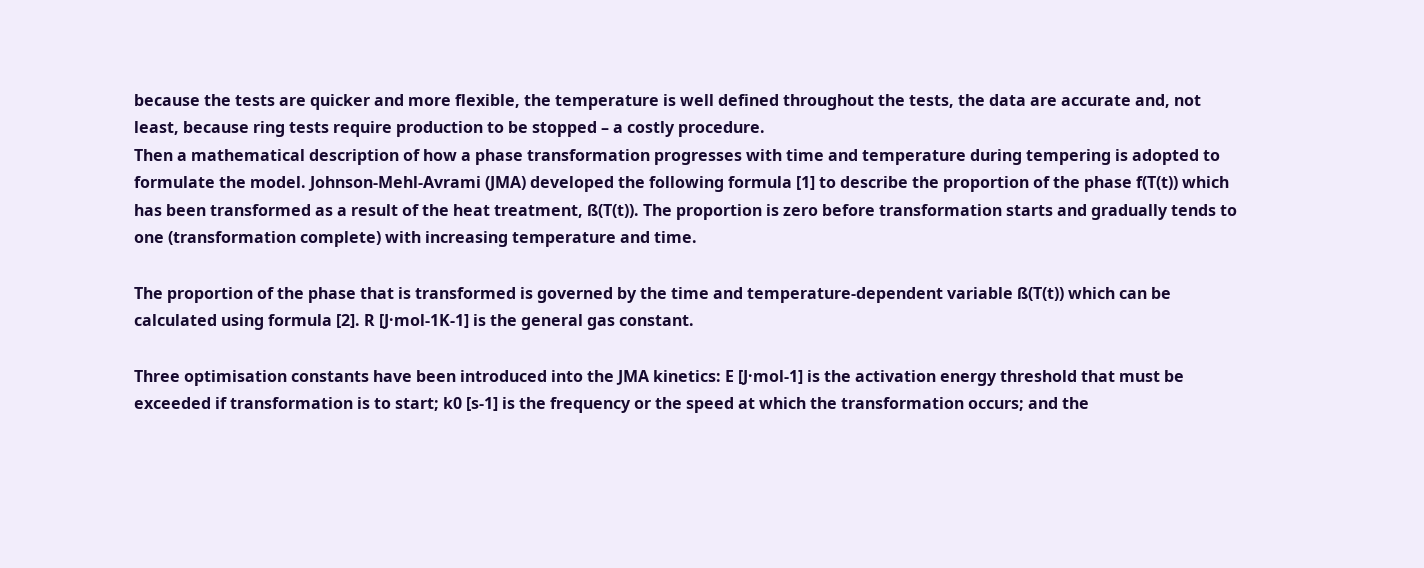because the tests are quicker and more flexible, the temperature is well defined throughout the tests, the data are accurate and, not least, because ring tests require production to be stopped – a costly procedure.
Then a mathematical description of how a phase transformation progresses with time and temperature during tempering is adopted to formulate the model. Johnson-Mehl-Avrami (JMA) developed the following formula [1] to describe the proportion of the phase f(T(t)) which has been transformed as a result of the heat treatment, ß(T(t)). The proportion is zero before transformation starts and gradually tends to one (transformation complete) with increasing temperature and time.

The proportion of the phase that is transformed is governed by the time and temperature-dependent variable ß(T(t)) which can be calculated using formula [2]. R [J·mol-1K-1] is the general gas constant.

Three optimisation constants have been introduced into the JMA kinetics: E [J·mol-1] is the activation energy threshold that must be exceeded if transformation is to start; k0 [s-1] is the frequency or the speed at which the transformation occurs; and the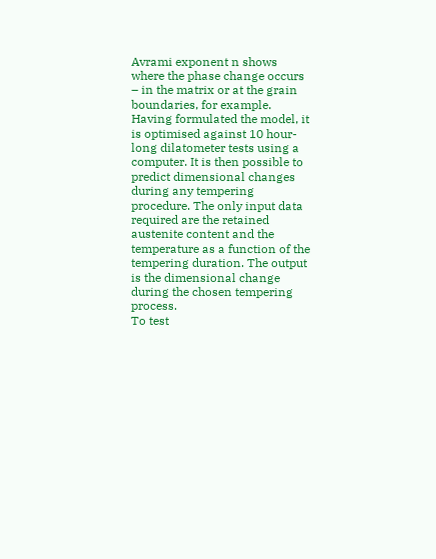Avrami exponent n shows where the phase change occurs – in the matrix or at the grain boundaries, for example.
Having formulated the model, it is optimised against 10 hour-long dilatometer tests using a computer. It is then possible to predict dimensional changes during any tempering procedure. The only input data required are the retained austenite content and the temperature as a function of the tempering duration. The output is the dimensional change during the chosen tempering process.
To test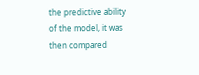the predictive ability of the model, it was then compared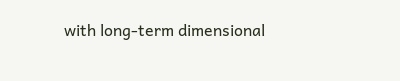with long-term dimensional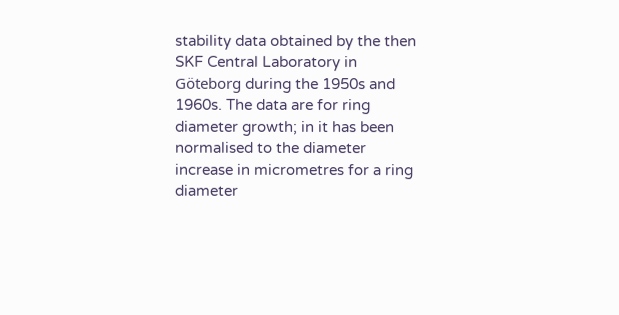stability data obtained by the then SKF Central Laboratory in Göteborg during the 1950s and 1960s. The data are for ring diameter growth; in it has been normalised to the diameter increase in micrometres for a ring diameter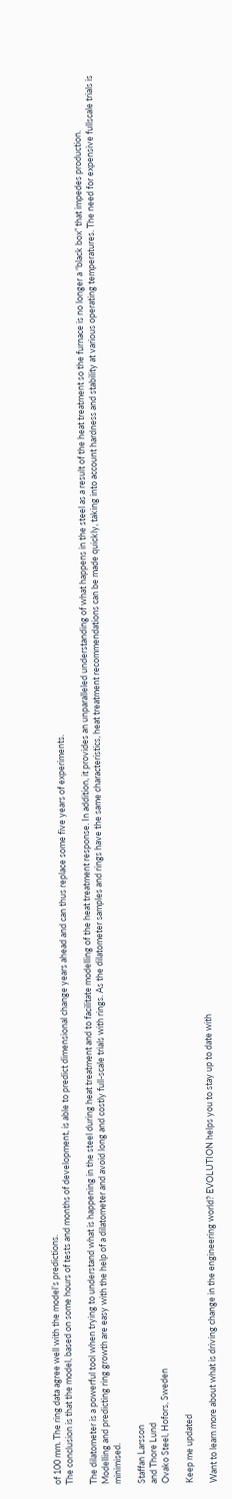of 100 mm. The ring data agree well with the model’s predictions.
The conclusion is that the model, based on some hours of tests and months of development, is able to predict dimensional change years ahead and can thus replace some five years of experiments.

The dilatometer is a powerful tool when trying to understand what is happening in the steel during heat treatment and to facilitate modelling of the heat treatment response. In addition, it provides an unparalleled understanding of what happens in the steel as a result of the heat treatment so the furnace is no longer a “black box” that impedes production.
Modelling and predicting ring growth are easy with the help of a dilatometer and avoid long and costly full-scale trials with rings. As the dilatometer samples and rings have the same characteristics, heat treatment recommendations can be made quickly, taking into account hardness and stability at various operating temperatures. The need for expensive fullscale trials is minimised.

Staffan Larsson
and Thore Lund
Ovako Steel, Hofors, Sweden

Keep me updated

Want to learn more about what is driving change in the engineering world? EVOLUTION helps you to stay up to date with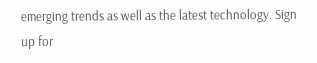emerging trends as well as the latest technology. Sign up for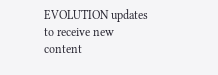EVOLUTION updates to receive new content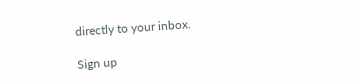directly to your inbox.

Sign up